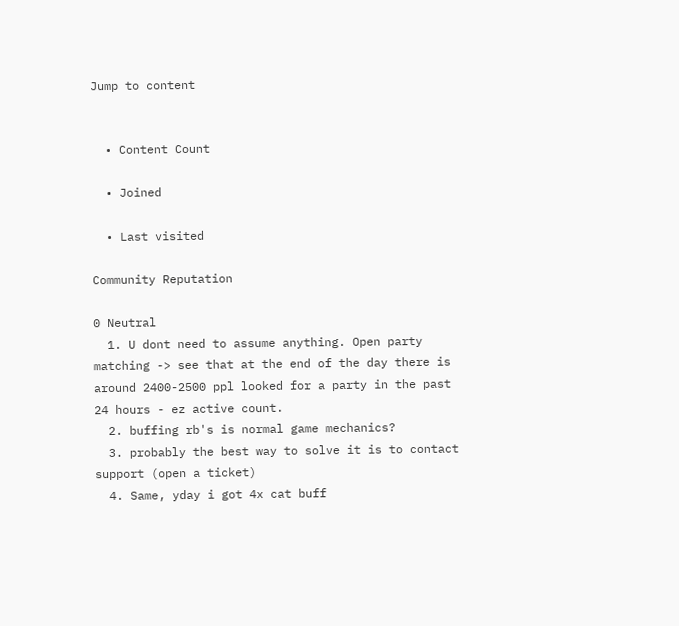Jump to content


  • Content Count

  • Joined

  • Last visited

Community Reputation

0 Neutral
  1. U dont need to assume anything. Open party matching -> see that at the end of the day there is around 2400-2500 ppl looked for a party in the past 24 hours - ez active count.
  2. buffing rb's is normal game mechanics?
  3. probably the best way to solve it is to contact support (open a ticket)
  4. Same, yday i got 4x cat buff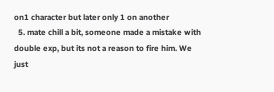on1 character but later only 1 on another
  5. mate chill a bit, someone made a mistake with double exp, but its not a reason to fire him. We just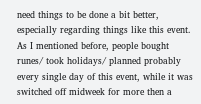need things to be done a bit better, especially regarding things like this event. As I mentioned before, people bought runes/ took holidays/ planned probably every single day of this event, while it was switched off midweek for more then a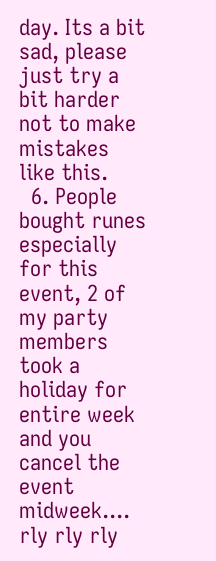day. Its a bit sad, please just try a bit harder not to make mistakes like this.
  6. People bought runes especially for this event, 2 of my party members took a holiday for entire week and you cancel the event midweek.... rly rly rly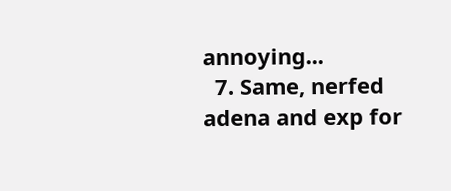annoying...
  7. Same, nerfed adena and exp for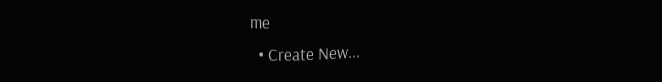me
  • Create New...